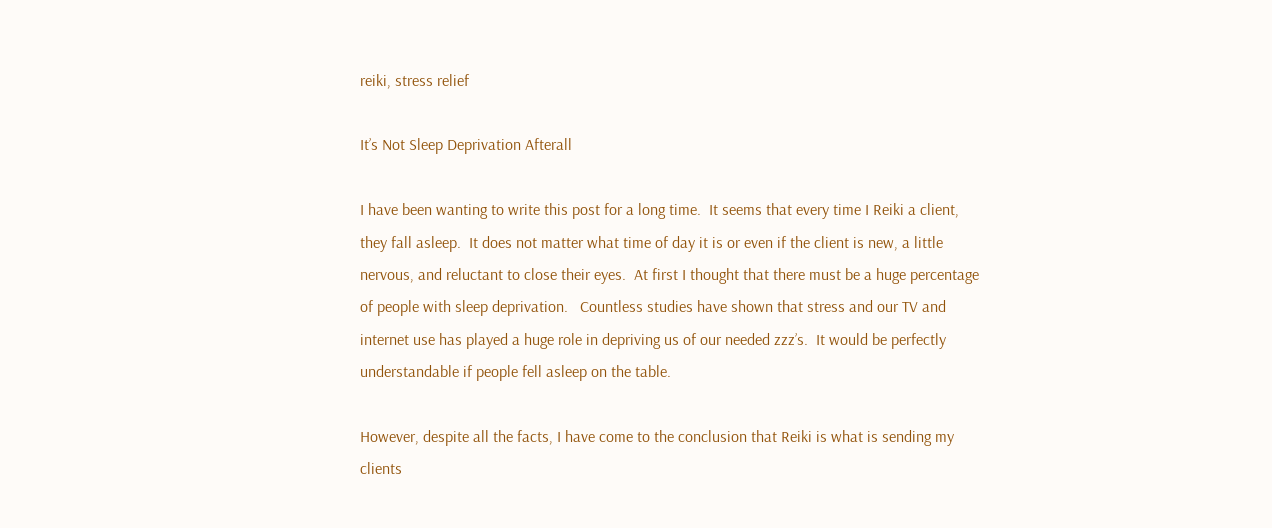reiki, stress relief

It’s Not Sleep Deprivation Afterall

I have been wanting to write this post for a long time.  It seems that every time I Reiki a client, they fall asleep.  It does not matter what time of day it is or even if the client is new, a little nervous, and reluctant to close their eyes.  At first I thought that there must be a huge percentage of people with sleep deprivation.   Countless studies have shown that stress and our TV and internet use has played a huge role in depriving us of our needed zzz’s.  It would be perfectly understandable if people fell asleep on the table.

However, despite all the facts, I have come to the conclusion that Reiki is what is sending my clients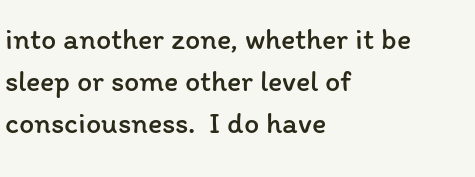into another zone, whether it be sleep or some other level of consciousness.  I do have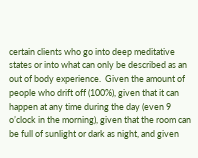certain clients who go into deep meditative states or into what can only be described as an out of body experience.  Given the amount of people who drift off (100%), given that it can happen at any time during the day (even 9 o’clock in the morning), given that the room can be full of sunlight or dark as night, and given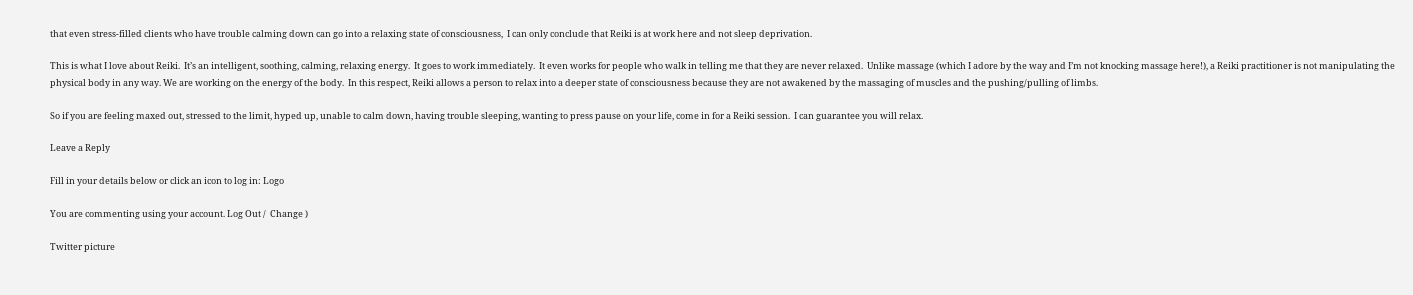that even stress-filled clients who have trouble calming down can go into a relaxing state of consciousness,  I can only conclude that Reiki is at work here and not sleep deprivation.

This is what I love about Reiki.  It’s an intelligent, soothing, calming, relaxing energy.  It goes to work immediately.  It even works for people who walk in telling me that they are never relaxed.  Unlike massage (which I adore by the way and I’m not knocking massage here!), a Reiki practitioner is not manipulating the physical body in any way. We are working on the energy of the body.  In this respect, Reiki allows a person to relax into a deeper state of consciousness because they are not awakened by the massaging of muscles and the pushing/pulling of limbs.

So if you are feeling maxed out, stressed to the limit, hyped up, unable to calm down, having trouble sleeping, wanting to press pause on your life, come in for a Reiki session.  I can guarantee you will relax.

Leave a Reply

Fill in your details below or click an icon to log in: Logo

You are commenting using your account. Log Out /  Change )

Twitter picture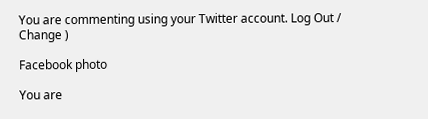You are commenting using your Twitter account. Log Out /  Change )

Facebook photo

You are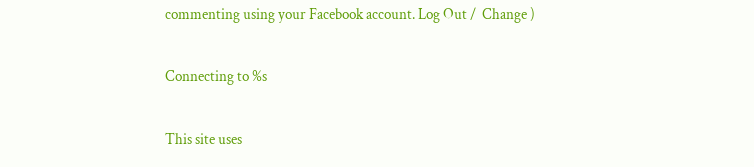commenting using your Facebook account. Log Out /  Change )

Connecting to %s

This site uses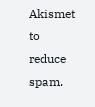Akismet to reduce spam.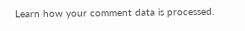Learn how your comment data is processed.